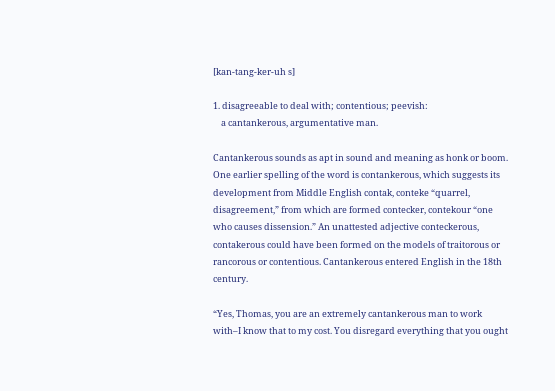[kan-tang-ker-uh s]

1. disagreeable to deal with; contentious; peevish:
    a cantankerous, argumentative man.

Cantankerous sounds as apt in sound and meaning as honk or boom. One earlier spelling of the word is contankerous, which suggests its development from Middle English contak, conteke “quarrel, disagreement,” from which are formed contecker, contekour “one who causes dissension.” An unattested adjective conteckerous, contakerous could have been formed on the models of traitorous or rancorous or contentious. Cantankerous entered English in the 18th century.

“Yes, Thomas, you are an extremely cantankerous man to work with–I know that to my cost. You disregard everything that you ought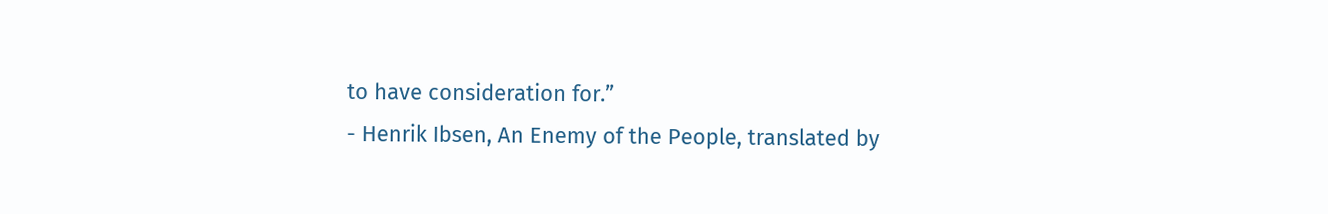to have consideration for.”
- Henrik Ibsen, An Enemy of the People, translated by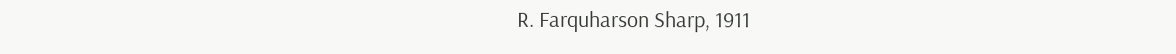R. Farquharson Sharp, 1911